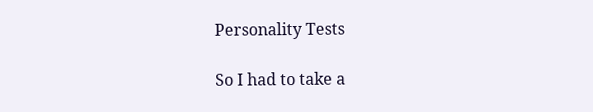Personality Tests

So I had to take a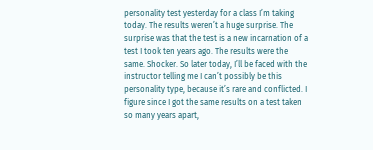personality test yesterday for a class I’m taking today. The results weren’t a huge surprise. The surprise was that the test is a new incarnation of a test I took ten years ago. The results were the same. Shocker. So later today, I’ll be faced with the instructor telling me I can’t possibly be this personality type, because it’s rare and conflicted. I figure since I got the same results on a test taken so many years apart,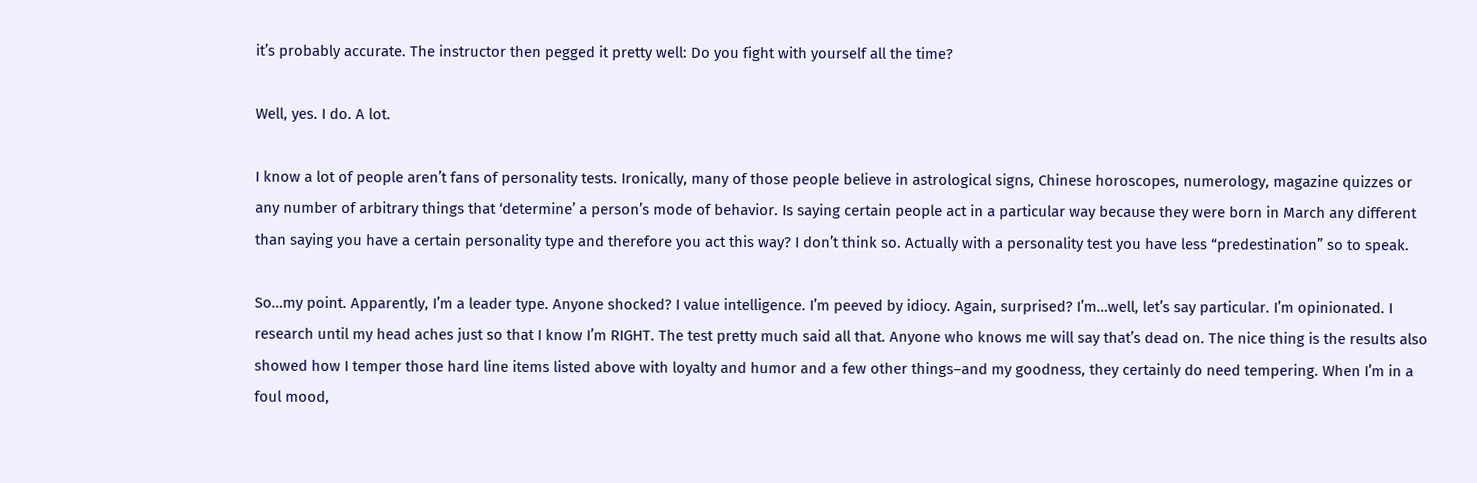it’s probably accurate. The instructor then pegged it pretty well: Do you fight with yourself all the time?

Well, yes. I do. A lot.

I know a lot of people aren’t fans of personality tests. Ironically, many of those people believe in astrological signs, Chinese horoscopes, numerology, magazine quizzes or any number of arbitrary things that ‘determine’ a person’s mode of behavior. Is saying certain people act in a particular way because they were born in March any different than saying you have a certain personality type and therefore you act this way? I don’t think so. Actually with a personality test you have less “predestination” so to speak.

So…my point. Apparently, I’m a leader type. Anyone shocked? I value intelligence. I’m peeved by idiocy. Again, surprised? I’m…well, let’s say particular. I’m opinionated. I research until my head aches just so that I know I’m RIGHT. The test pretty much said all that. Anyone who knows me will say that’s dead on. The nice thing is the results also showed how I temper those hard line items listed above with loyalty and humor and a few other things–and my goodness, they certainly do need tempering. When I’m in a foul mood,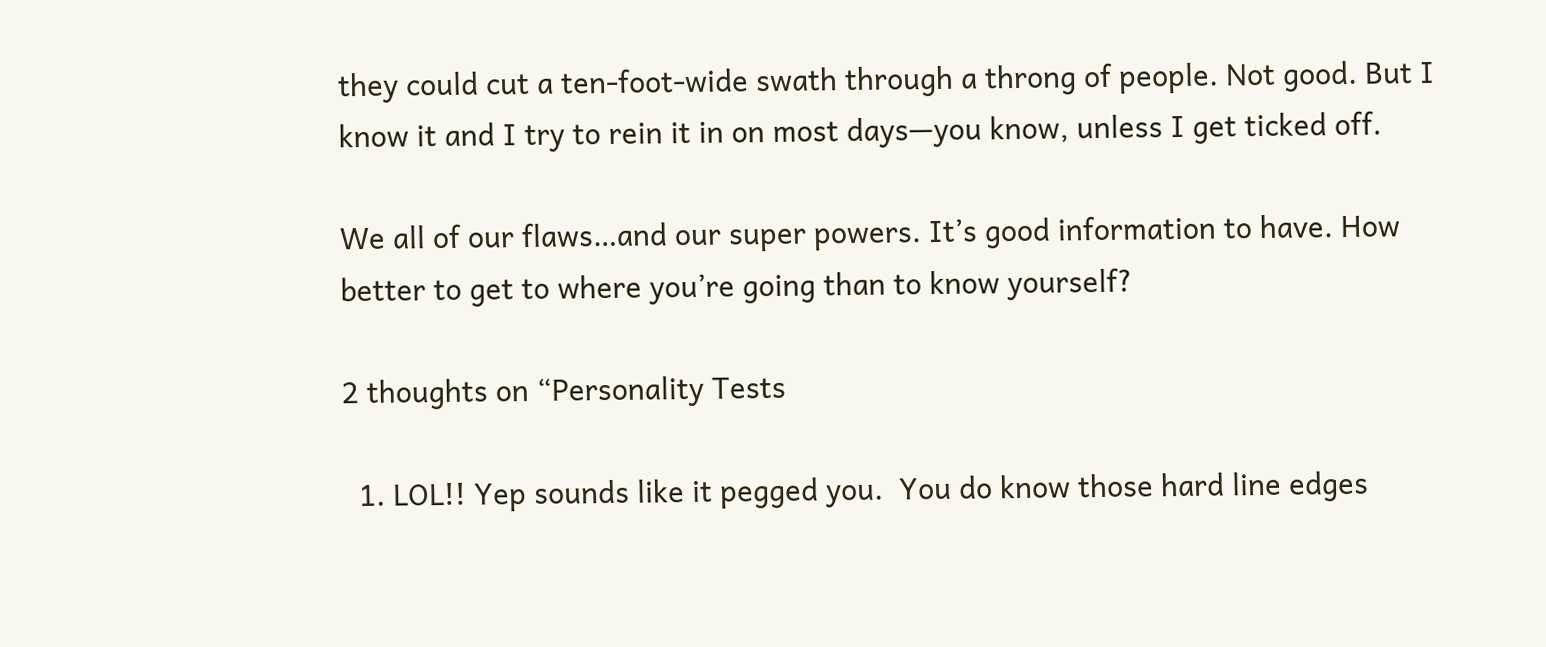they could cut a ten-foot-wide swath through a throng of people. Not good. But I know it and I try to rein it in on most days—you know, unless I get ticked off.

We all of our flaws…and our super powers. It’s good information to have. How better to get to where you’re going than to know yourself?

2 thoughts on “Personality Tests

  1. LOL!! Yep sounds like it pegged you.  You do know those hard line edges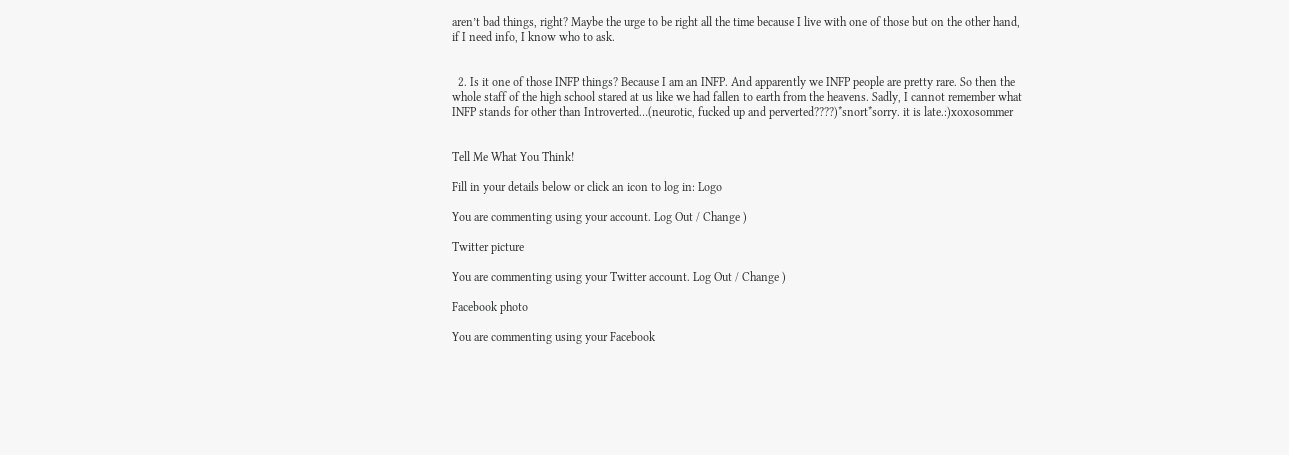aren’t bad things, right? Maybe the urge to be right all the time because I live with one of those but on the other hand, if I need info, I know who to ask.


  2. Is it one of those INFP things? Because I am an INFP. And apparently we INFP people are pretty rare. So then the whole staff of the high school stared at us like we had fallen to earth from the heavens. Sadly, I cannot remember what INFP stands for other than Introverted…(neurotic, fucked up and perverted????)*snort*sorry. it is late.:)xoxosommer


Tell Me What You Think!

Fill in your details below or click an icon to log in: Logo

You are commenting using your account. Log Out / Change )

Twitter picture

You are commenting using your Twitter account. Log Out / Change )

Facebook photo

You are commenting using your Facebook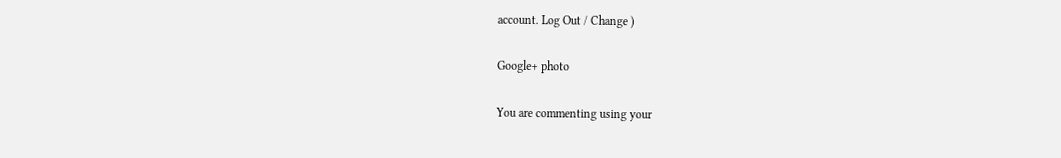account. Log Out / Change )

Google+ photo

You are commenting using your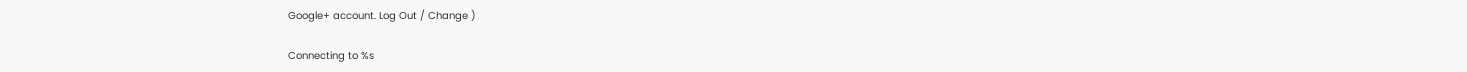Google+ account. Log Out / Change )

Connecting to %s